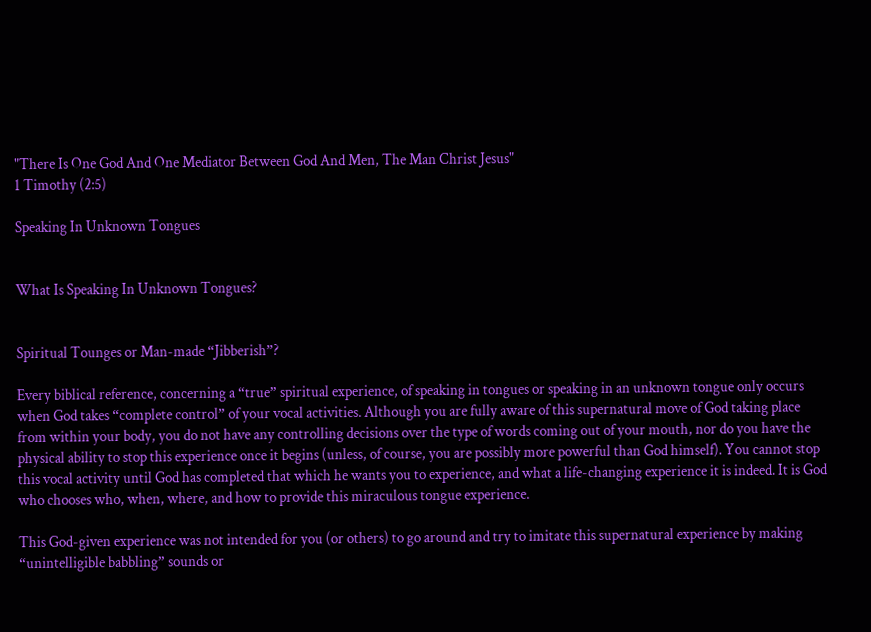"There Is One God And One Mediator Between God And Men, The Man Christ Jesus"
1 Timothy (2:5)

Speaking In Unknown Tongues


What Is Speaking In Unknown Tongues?


Spiritual Tounges or Man-made “Jibberish”?

Every biblical reference, concerning a “true” spiritual experience, of speaking in tongues or speaking in an unknown tongue only occurs when God takes “complete control” of your vocal activities. Although you are fully aware of this supernatural move of God taking place from within your body, you do not have any controlling decisions over the type of words coming out of your mouth, nor do you have the physical ability to stop this experience once it begins (unless, of course, you are possibly more powerful than God himself). You cannot stop this vocal activity until God has completed that which he wants you to experience, and what a life-changing experience it is indeed. It is God who chooses who, when, where, and how to provide this miraculous tongue experience.

This God-given experience was not intended for you (or others) to go around and try to imitate this supernatural experience by making “unintelligible babbling” sounds or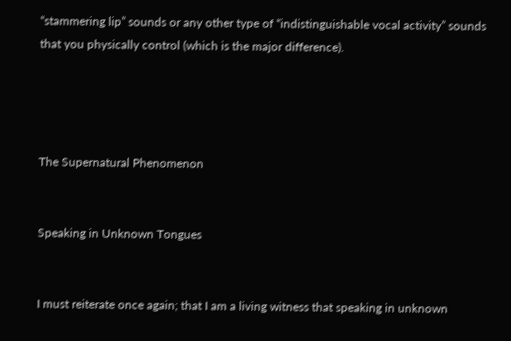“stammering lip” sounds or any other type of “indistinguishable vocal activity” sounds that you physically control (which is the major difference).




The Supernatural Phenomenon


Speaking in Unknown Tongues


I must reiterate once again; that I am a living witness that speaking in unknown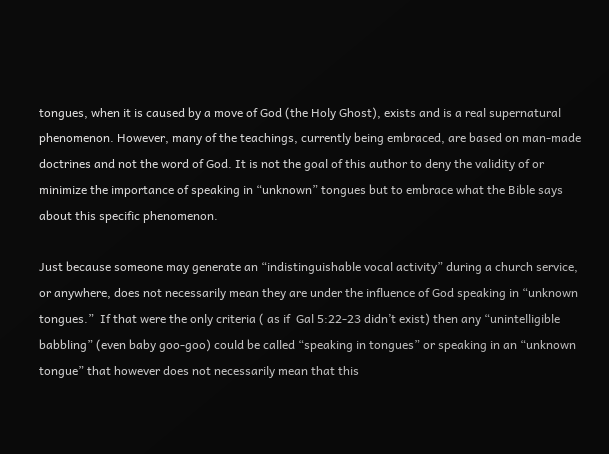tongues, when it is caused by a move of God (the Holy Ghost), exists and is a real supernatural phenomenon. However, many of the teachings, currently being embraced, are based on man-made doctrines and not the word of God. It is not the goal of this author to deny the validity of or minimize the importance of speaking in “unknown” tongues but to embrace what the Bible says about this specific phenomenon.

Just because someone may generate an “indistinguishable vocal activity” during a church service, or anywhere, does not necessarily mean they are under the influence of God speaking in “unknown tongues.”  If that were the only criteria ( as if  Gal 5:22-23 didn’t exist) then any “unintelligible babbling” (even baby goo-goo) could be called “speaking in tongues” or speaking in an “unknown tongue” that however does not necessarily mean that this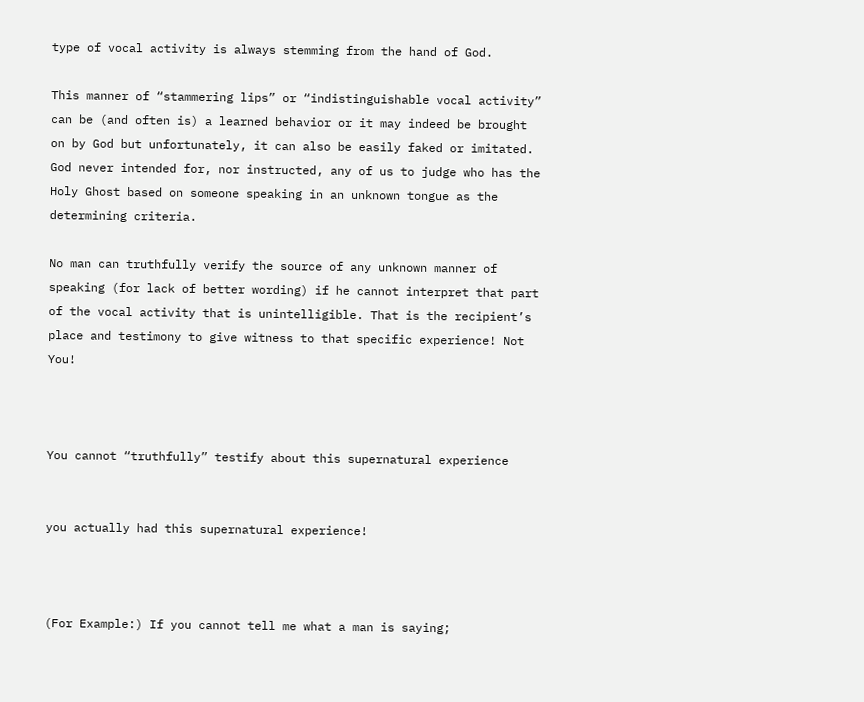type of vocal activity is always stemming from the hand of God.

This manner of “stammering lips” or “indistinguishable vocal activity” can be (and often is) a learned behavior or it may indeed be brought on by God but unfortunately, it can also be easily faked or imitated. God never intended for, nor instructed, any of us to judge who has the Holy Ghost based on someone speaking in an unknown tongue as the determining criteria.

No man can truthfully verify the source of any unknown manner of speaking (for lack of better wording) if he cannot interpret that part of the vocal activity that is unintelligible. That is the recipient’s place and testimony to give witness to that specific experience! Not You!



You cannot “truthfully” testify about this supernatural experience


you actually had this supernatural experience!



(For Example:) If you cannot tell me what a man is saying;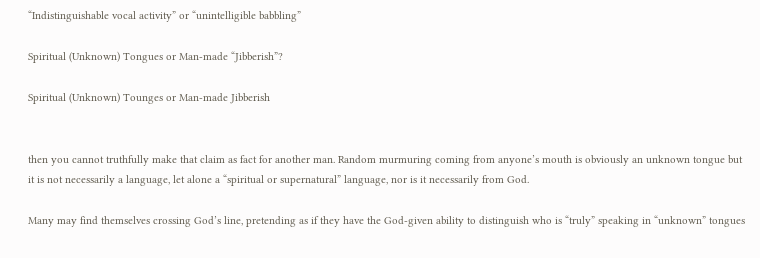“Indistinguishable vocal activity” or “unintelligible babbling”

Spiritual (Unknown) Tongues or Man-made “Jibberish”?

Spiritual (Unknown) Tounges or Man-made Jibberish


then you cannot truthfully make that claim as fact for another man. Random murmuring coming from anyone’s mouth is obviously an unknown tongue but it is not necessarily a language, let alone a “spiritual or supernatural” language, nor is it necessarily from God.

Many may find themselves crossing God’s line, pretending as if they have the God-given ability to distinguish who is “truly” speaking in “unknown” tongues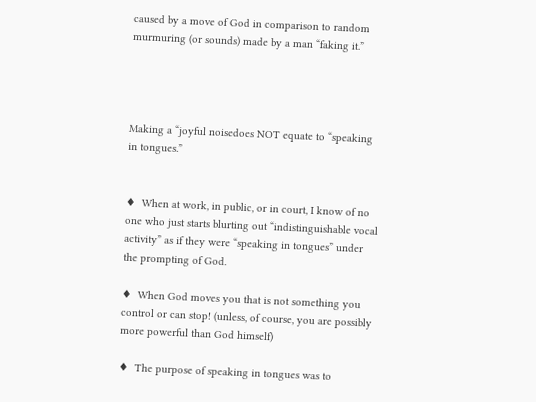caused by a move of God in comparison to random murmuring (or sounds) made by a man “faking it.”




Making a “joyful noisedoes NOT equate to “speaking in tongues.”


♦  When at work, in public, or in court, I know of no one who just starts blurting out “indistinguishable vocal activity” as if they were “speaking in tongues” under the prompting of God.

♦  When God moves you that is not something you control or can stop! (unless, of course, you are possibly more powerful than God himself)

♦  The purpose of speaking in tongues was to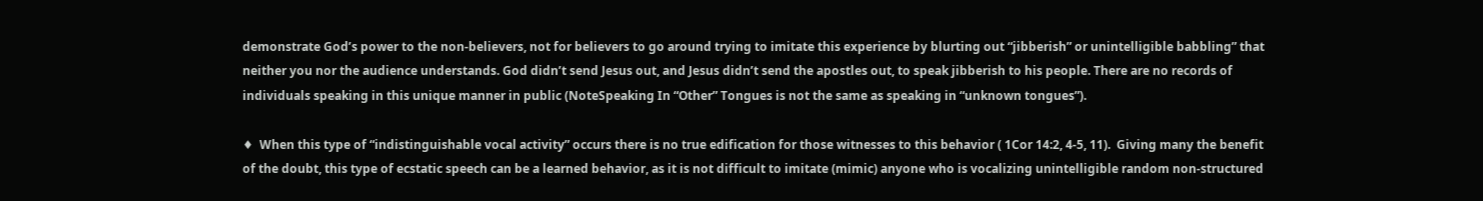demonstrate God’s power to the non-believers, not for believers to go around trying to imitate this experience by blurting out “jibberish” or unintelligible babbling” that neither you nor the audience understands. God didn’t send Jesus out, and Jesus didn’t send the apostles out, to speak jibberish to his people. There are no records of individuals speaking in this unique manner in public (NoteSpeaking In “Other” Tongues is not the same as speaking in “unknown tongues”).

♦  When this type of “indistinguishable vocal activity” occurs there is no true edification for those witnesses to this behavior ( 1Cor 14:2, 4-5, 11).  Giving many the benefit of the doubt, this type of ecstatic speech can be a learned behavior, as it is not difficult to imitate (mimic) anyone who is vocalizing unintelligible random non-structured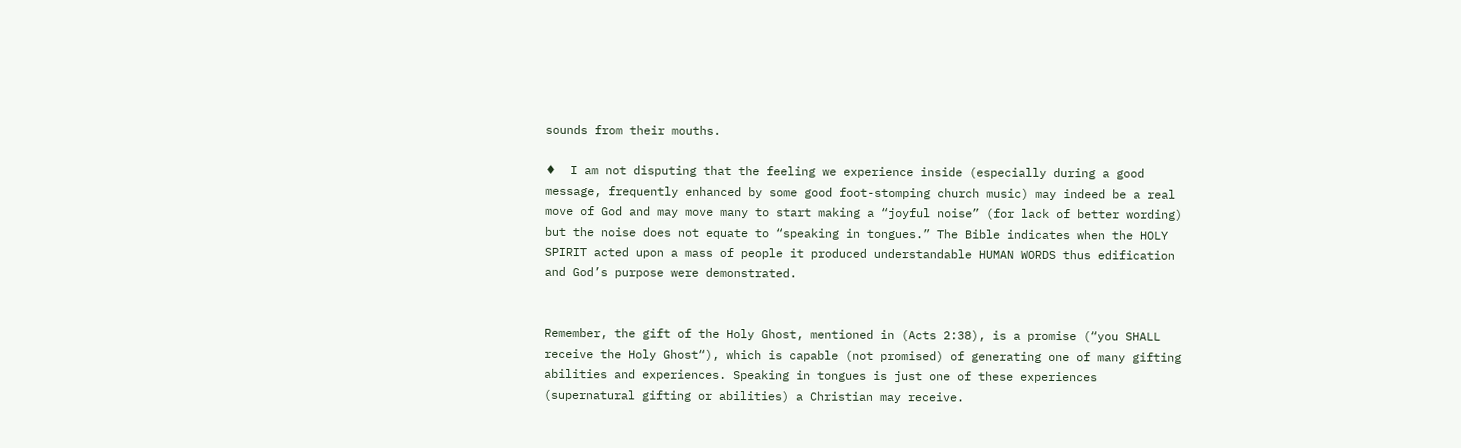sounds from their mouths.

♦  I am not disputing that the feeling we experience inside (especially during a good message, frequently enhanced by some good foot-stomping church music) may indeed be a real move of God and may move many to start making a “joyful noise” (for lack of better wording) but the noise does not equate to “speaking in tongues.” The Bible indicates when the HOLY SPIRIT acted upon a mass of people it produced understandable HUMAN WORDS thus edification and God’s purpose were demonstrated.


Remember, the gift of the Holy Ghost, mentioned in (Acts 2:38), is a promise (“you SHALL receive the Holy Ghost“), which is capable (not promised) of generating one of many gifting abilities and experiences. Speaking in tongues is just one of these experiences (supernatural gifting or abilities) a Christian may receive.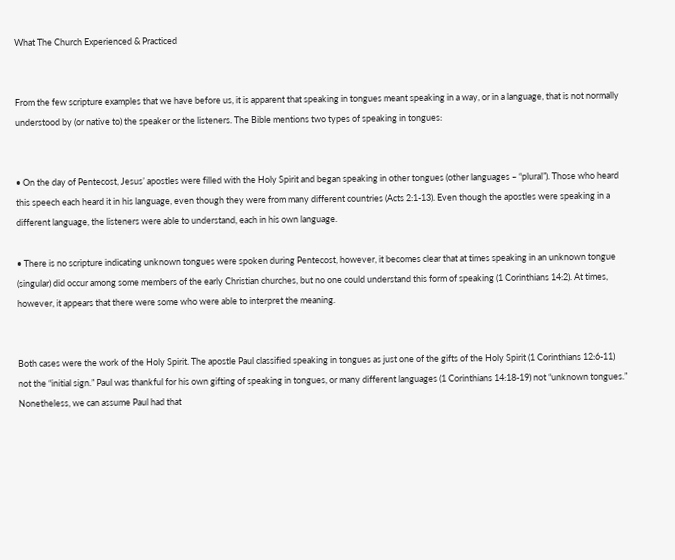What The Church Experienced & Practiced


From the few scripture examples that we have before us, it is apparent that speaking in tongues meant speaking in a way, or in a language, that is not normally understood by (or native to) the speaker or the listeners. The Bible mentions two types of speaking in tongues:


• On the day of Pentecost, Jesus’ apostles were filled with the Holy Spirit and began speaking in other tongues (other languages – “plural”). Those who heard this speech each heard it in his language, even though they were from many different countries (Acts 2:1-13). Even though the apostles were speaking in a different language, the listeners were able to understand, each in his own language.

• There is no scripture indicating unknown tongues were spoken during Pentecost, however, it becomes clear that at times speaking in an unknown tongue (singular) did occur among some members of the early Christian churches, but no one could understand this form of speaking (1 Corinthians 14:2). At times, however, it appears that there were some who were able to interpret the meaning.


Both cases were the work of the Holy Spirit. The apostle Paul classified speaking in tongues as just one of the gifts of the Holy Spirit (1 Corinthians 12:6-11) not the “initial sign.” Paul was thankful for his own gifting of speaking in tongues, or many different languages (1 Corinthians 14:18-19) not “unknown tongues.” Nonetheless, we can assume Paul had that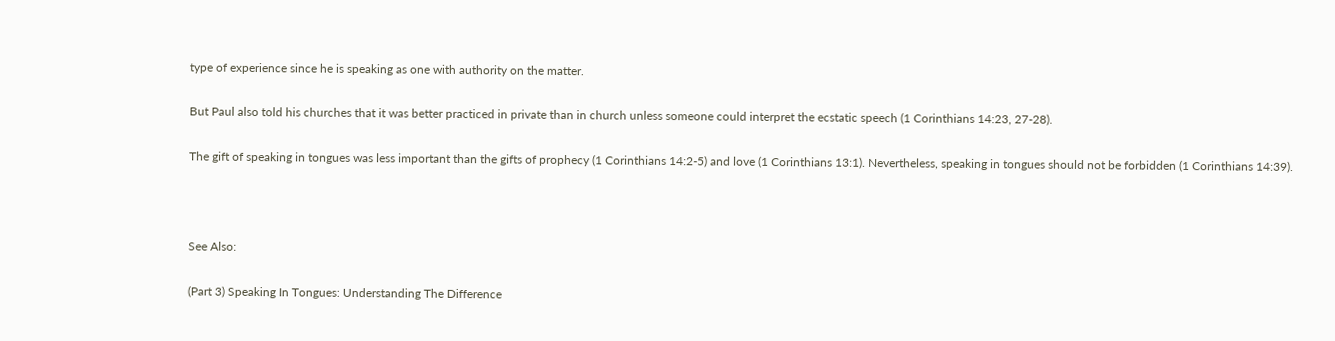type of experience since he is speaking as one with authority on the matter.

But Paul also told his churches that it was better practiced in private than in church unless someone could interpret the ecstatic speech (1 Corinthians 14:23, 27-28).

The gift of speaking in tongues was less important than the gifts of prophecy (1 Corinthians 14:2-5) and love (1 Corinthians 13:1). Nevertheless, speaking in tongues should not be forbidden (1 Corinthians 14:39).



See Also:

(Part 3) Speaking In Tongues: Understanding The Difference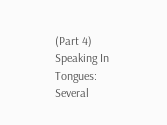(Part 4) Speaking In Tongues: Several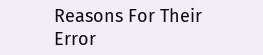Reasons For Their Error